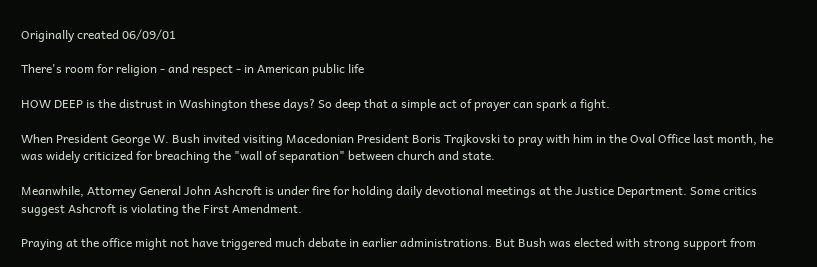Originally created 06/09/01

There's room for religion - and respect - in American public life

HOW DEEP is the distrust in Washington these days? So deep that a simple act of prayer can spark a fight.

When President George W. Bush invited visiting Macedonian President Boris Trajkovski to pray with him in the Oval Office last month, he was widely criticized for breaching the "wall of separation" between church and state.

Meanwhile, Attorney General John Ashcroft is under fire for holding daily devotional meetings at the Justice Department. Some critics suggest Ashcroft is violating the First Amendment.

Praying at the office might not have triggered much debate in earlier administrations. But Bush was elected with strong support from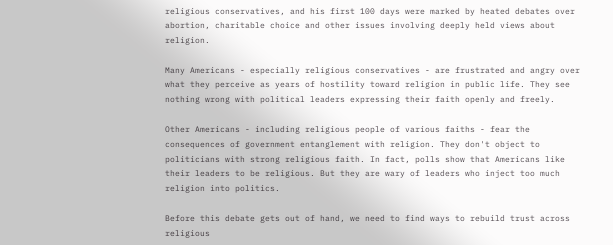religious conservatives, and his first 100 days were marked by heated debates over abortion, charitable choice and other issues involving deeply held views about religion.

Many Americans - especially religious conservatives - are frustrated and angry over what they perceive as years of hostility toward religion in public life. They see nothing wrong with political leaders expressing their faith openly and freely.

Other Americans - including religious people of various faiths - fear the consequences of government entanglement with religion. They don't object to politicians with strong religious faith. In fact, polls show that Americans like their leaders to be religious. But they are wary of leaders who inject too much religion into politics.

Before this debate gets out of hand, we need to find ways to rebuild trust across religious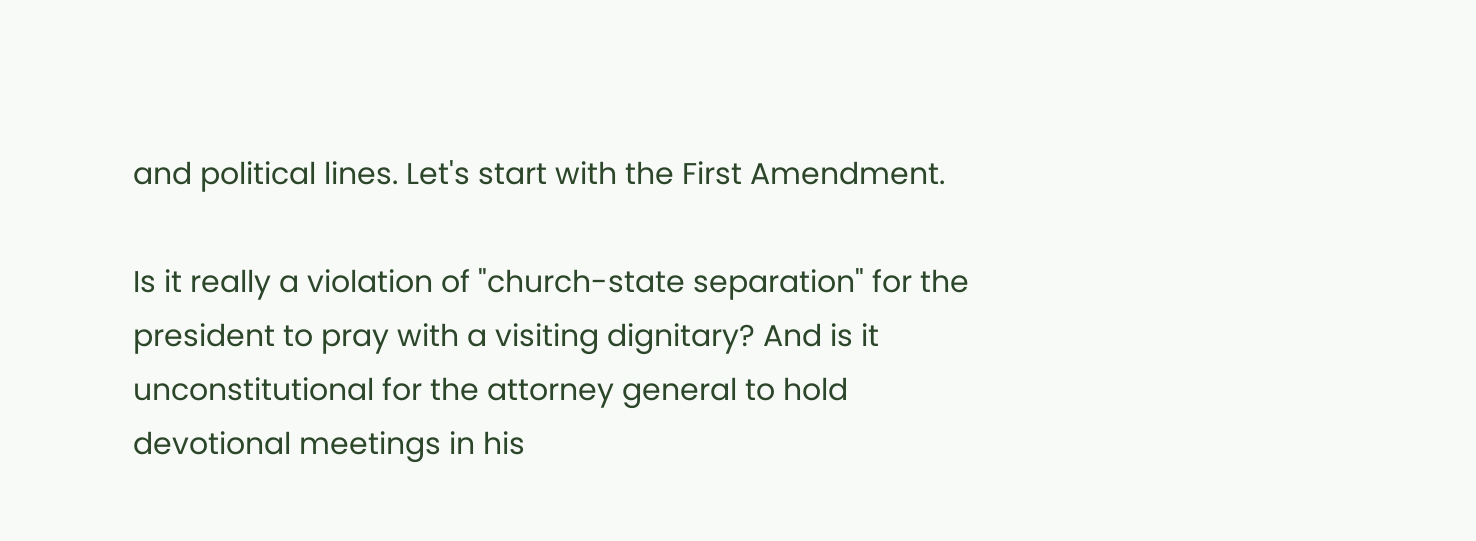and political lines. Let's start with the First Amendment.

Is it really a violation of "church-state separation" for the president to pray with a visiting dignitary? And is it unconstitutional for the attorney general to hold devotional meetings in his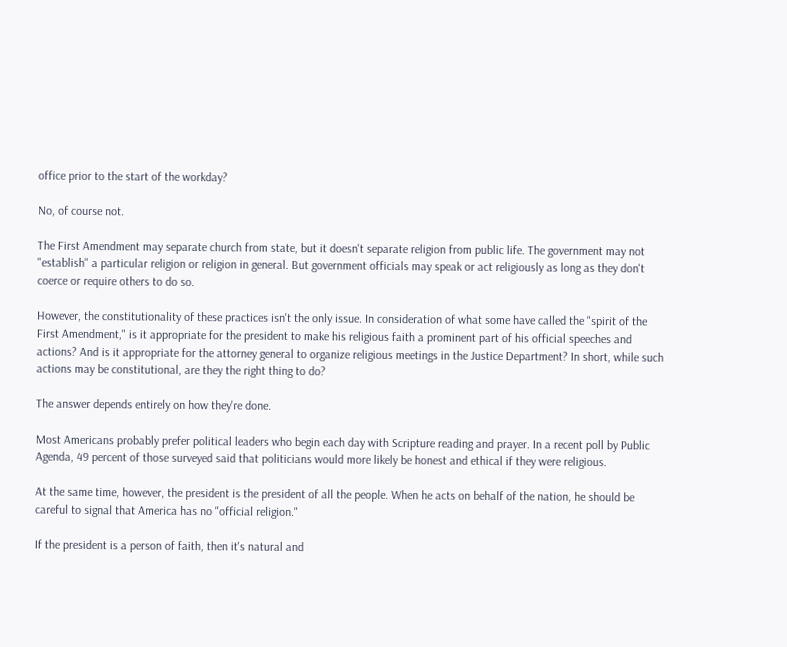office prior to the start of the workday?

No, of course not.

The First Amendment may separate church from state, but it doesn't separate religion from public life. The government may not "establish" a particular religion or religion in general. But government officials may speak or act religiously as long as they don't coerce or require others to do so.

However, the constitutionality of these practices isn't the only issue. In consideration of what some have called the "spirit of the First Amendment," is it appropriate for the president to make his religious faith a prominent part of his official speeches and actions? And is it appropriate for the attorney general to organize religious meetings in the Justice Department? In short, while such actions may be constitutional, are they the right thing to do?

The answer depends entirely on how they're done.

Most Americans probably prefer political leaders who begin each day with Scripture reading and prayer. In a recent poll by Public Agenda, 49 percent of those surveyed said that politicians would more likely be honest and ethical if they were religious.

At the same time, however, the president is the president of all the people. When he acts on behalf of the nation, he should be careful to signal that America has no "official religion."

If the president is a person of faith, then it's natural and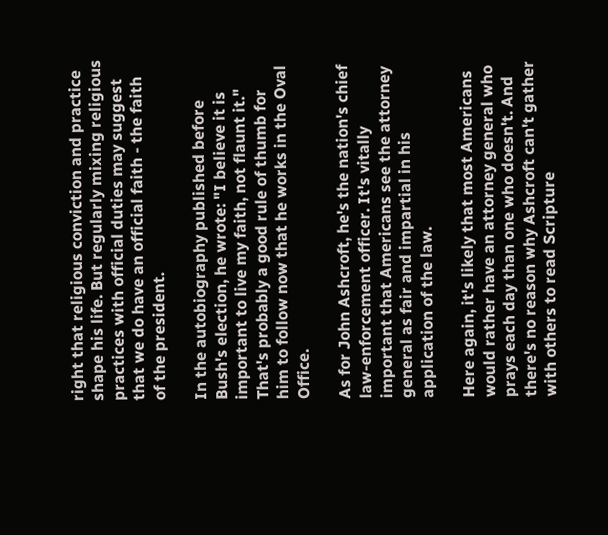right that religious conviction and practice shape his life. But regularly mixing religious practices with official duties may suggest that we do have an official faith - the faith of the president.

In the autobiography published before Bush's election, he wrote: "I believe it is important to live my faith, not flaunt it." That's probably a good rule of thumb for him to follow now that he works in the Oval Office.

As for John Ashcroft, he's the nation's chief law-enforcement officer. It's vitally important that Americans see the attorney general as fair and impartial in his application of the law.

Here again, it's likely that most Americans would rather have an attorney general who prays each day than one who doesn't. And there's no reason why Ashcroft can't gather with others to read Scripture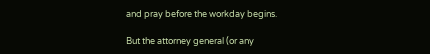and pray before the workday begins.

But the attorney general (or any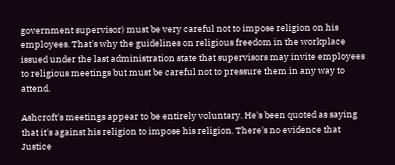government supervisor) must be very careful not to impose religion on his employees. That's why the guidelines on religious freedom in the workplace issued under the last administration state that supervisors may invite employees to religious meetings but must be careful not to pressure them in any way to attend.

Ashcroft's meetings appear to be entirely voluntary. He's been quoted as saying that it's against his religion to impose his religion. There's no evidence that Justice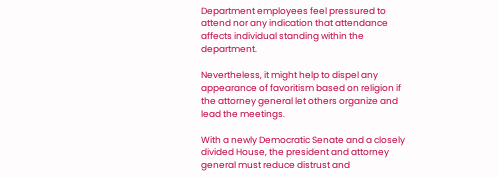Department employees feel pressured to attend nor any indication that attendance affects individual standing within the department.

Nevertheless, it might help to dispel any appearance of favoritism based on religion if the attorney general let others organize and lead the meetings.

With a newly Democratic Senate and a closely divided House, the president and attorney general must reduce distrust and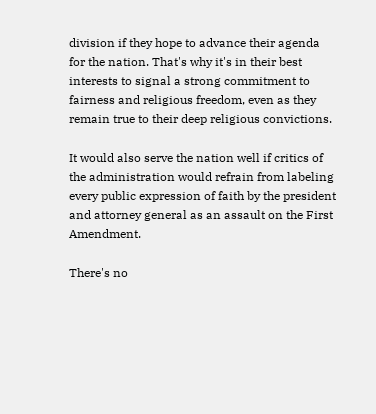division if they hope to advance their agenda for the nation. That's why it's in their best interests to signal a strong commitment to fairness and religious freedom, even as they remain true to their deep religious convictions.

It would also serve the nation well if critics of the administration would refrain from labeling every public expression of faith by the president and attorney general as an assault on the First Amendment.

There's no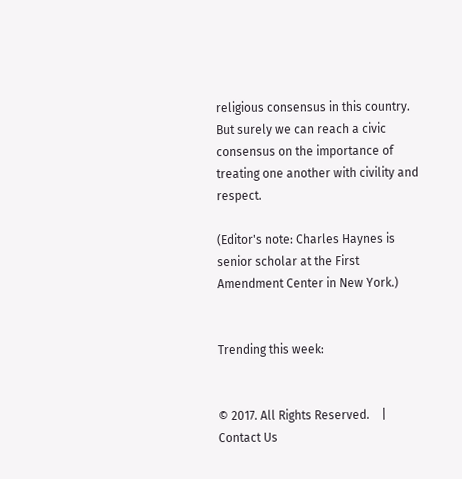religious consensus in this country. But surely we can reach a civic consensus on the importance of treating one another with civility and respect.

(Editor's note: Charles Haynes is senior scholar at the First Amendment Center in New York.)


Trending this week:


© 2017. All Rights Reserved.    | Contact Us